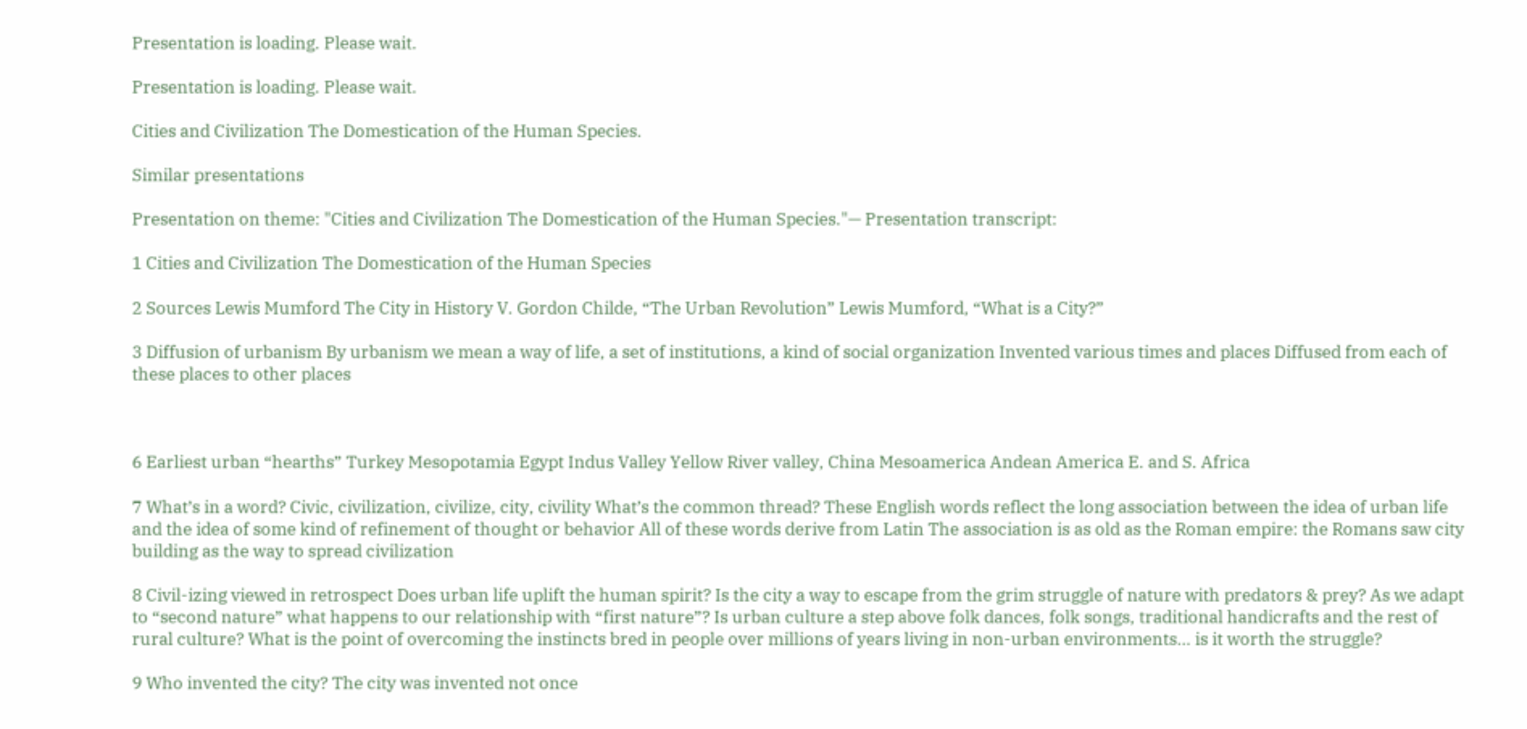Presentation is loading. Please wait.

Presentation is loading. Please wait.

Cities and Civilization The Domestication of the Human Species.

Similar presentations

Presentation on theme: "Cities and Civilization The Domestication of the Human Species."— Presentation transcript:

1 Cities and Civilization The Domestication of the Human Species

2 Sources Lewis Mumford The City in History V. Gordon Childe, “The Urban Revolution” Lewis Mumford, “What is a City?”

3 Diffusion of urbanism By urbanism we mean a way of life, a set of institutions, a kind of social organization Invented various times and places Diffused from each of these places to other places



6 Earliest urban “hearths” Turkey Mesopotamia Egypt Indus Valley Yellow River valley, China Mesoamerica Andean America E. and S. Africa

7 What’s in a word? Civic, civilization, civilize, city, civility What’s the common thread? These English words reflect the long association between the idea of urban life and the idea of some kind of refinement of thought or behavior All of these words derive from Latin The association is as old as the Roman empire: the Romans saw city building as the way to spread civilization

8 Civil-izing viewed in retrospect Does urban life uplift the human spirit? Is the city a way to escape from the grim struggle of nature with predators & prey? As we adapt to “second nature” what happens to our relationship with “first nature”? Is urban culture a step above folk dances, folk songs, traditional handicrafts and the rest of rural culture? What is the point of overcoming the instincts bred in people over millions of years living in non-urban environments… is it worth the struggle?

9 Who invented the city? The city was invented not once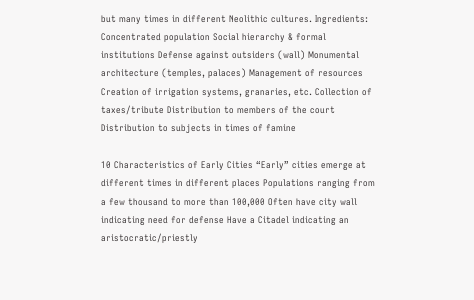but many times in different Neolithic cultures. Ingredients: Concentrated population Social hierarchy & formal institutions Defense against outsiders (wall) Monumental architecture (temples, palaces) Management of resources Creation of irrigation systems, granaries, etc. Collection of taxes/tribute Distribution to members of the court Distribution to subjects in times of famine

10 Characteristics of Early Cities “Early” cities emerge at different times in different places Populations ranging from a few thousand to more than 100,000 Often have city wall indicating need for defense Have a Citadel indicating an aristocratic/priestly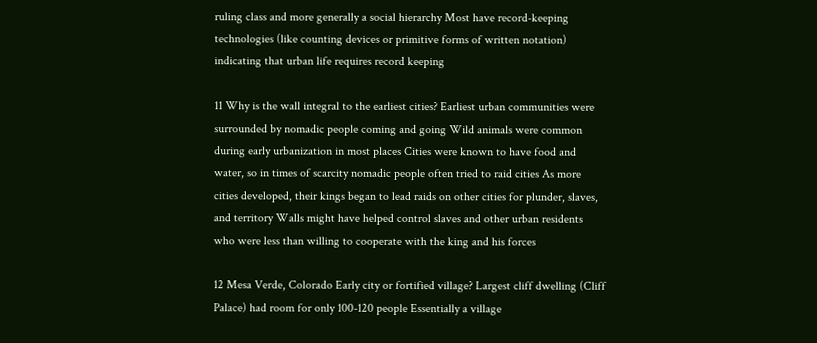ruling class and more generally a social hierarchy Most have record-keeping technologies (like counting devices or primitive forms of written notation) indicating that urban life requires record keeping

11 Why is the wall integral to the earliest cities? Earliest urban communities were surrounded by nomadic people coming and going Wild animals were common during early urbanization in most places Cities were known to have food and water, so in times of scarcity nomadic people often tried to raid cities As more cities developed, their kings began to lead raids on other cities for plunder, slaves, and territory Walls might have helped control slaves and other urban residents who were less than willing to cooperate with the king and his forces

12 Mesa Verde, Colorado Early city or fortified village? Largest cliff dwelling (Cliff Palace) had room for only 100-120 people Essentially a village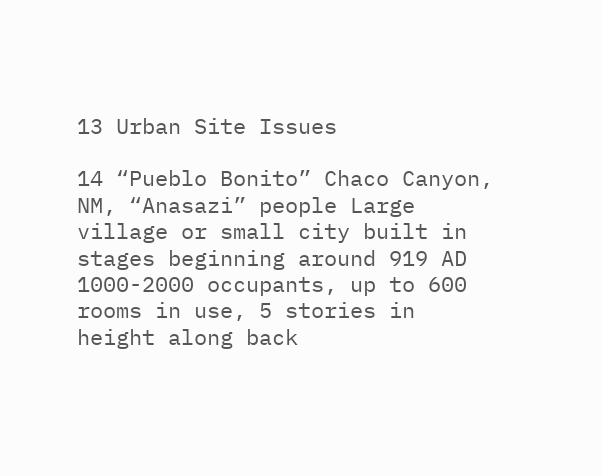13 Urban Site Issues

14 “Pueblo Bonito” Chaco Canyon, NM, “Anasazi” people Large village or small city built in stages beginning around 919 AD 1000-2000 occupants, up to 600 rooms in use, 5 stories in height along back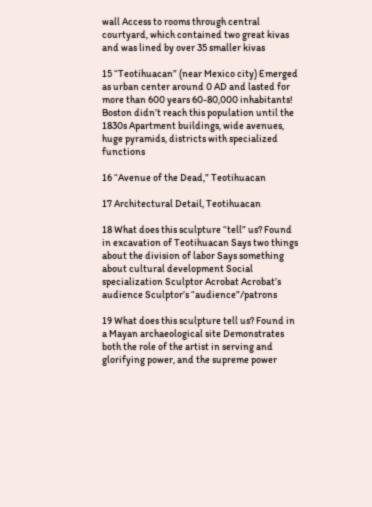wall Access to rooms through central courtyard, which contained two great kivas and was lined by over 35 smaller kivas

15 “Teotihuacan” (near Mexico city) Emerged as urban center around 0 AD and lasted for more than 600 years 60-80,000 inhabitants! Boston didn’t reach this population until the 1830s Apartment buildings, wide avenues, huge pyramids, districts with specialized functions

16 “Avenue of the Dead,” Teotihuacan

17 Architectural Detail, Teotihuacan

18 What does this sculpture “tell” us? Found in excavation of Teotihuacan Says two things about the division of labor Says something about cultural development Social specialization Sculptor Acrobat Acrobat’s audience Sculptor’s “audience”/patrons

19 What does this sculpture tell us? Found in a Mayan archaeological site Demonstrates both the role of the artist in serving and glorifying power, and the supreme power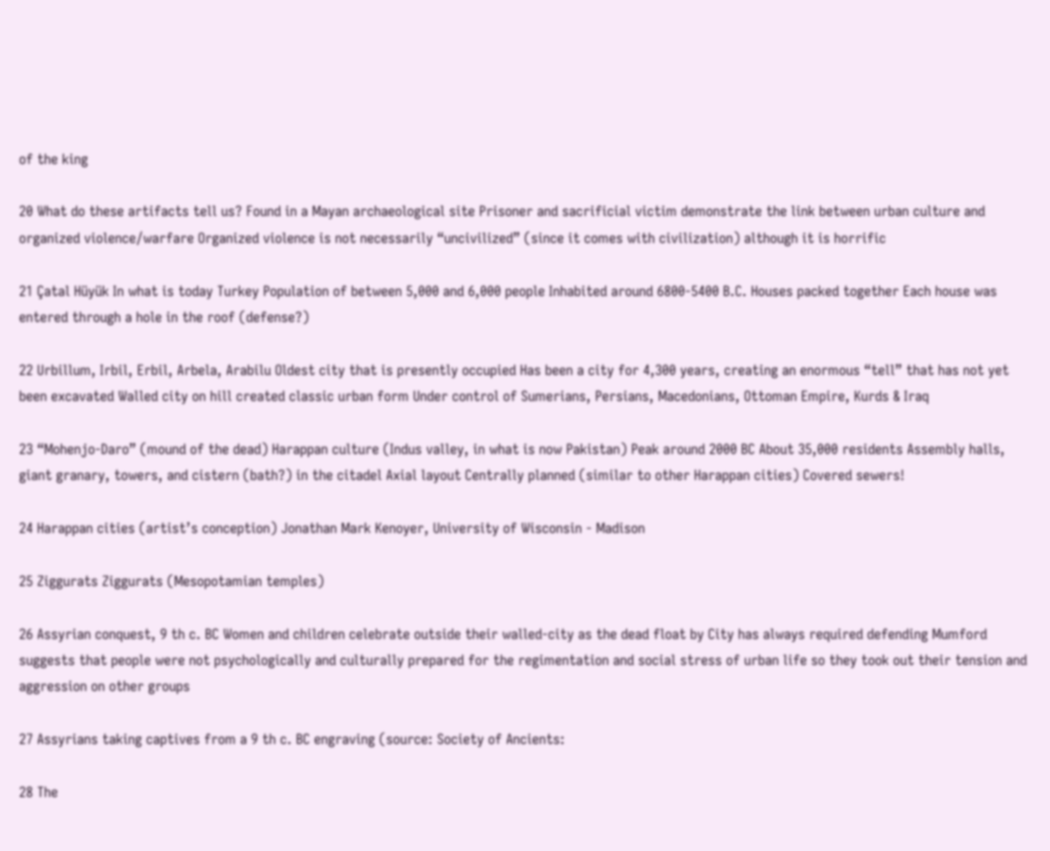of the king

20 What do these artifacts tell us? Found in a Mayan archaeological site Prisoner and sacrificial victim demonstrate the link between urban culture and organized violence/warfare Organized violence is not necessarily “uncivilized” (since it comes with civilization) although it is horrific

21 Çatal Hüyük In what is today Turkey Population of between 5,000 and 6,000 people Inhabited around 6800-5400 B.C. Houses packed together Each house was entered through a hole in the roof (defense?)

22 Urbillum, Irbil, Erbil, Arbela, Arabilu Oldest city that is presently occupied Has been a city for 4,300 years, creating an enormous “tell” that has not yet been excavated Walled city on hill created classic urban form Under control of Sumerians, Persians, Macedonians, Ottoman Empire, Kurds & Iraq

23 “Mohenjo-Daro” (mound of the dead) Harappan culture (Indus valley, in what is now Pakistan) Peak around 2000 BC About 35,000 residents Assembly halls, giant granary, towers, and cistern (bath?) in the citadel Axial layout Centrally planned (similar to other Harappan cities) Covered sewers!

24 Harappan cities (artist’s conception) Jonathan Mark Kenoyer, University of Wisconsin - Madison

25 Ziggurats Ziggurats (Mesopotamian temples)

26 Assyrian conquest, 9 th c. BC Women and children celebrate outside their walled-city as the dead float by City has always required defending Mumford suggests that people were not psychologically and culturally prepared for the regimentation and social stress of urban life so they took out their tension and aggression on other groups

27 Assyrians taking captives from a 9 th c. BC engraving (source: Society of Ancients:

28 The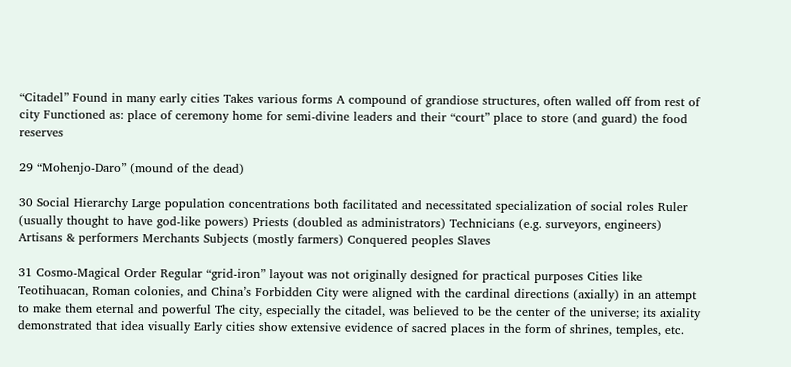“Citadel” Found in many early cities Takes various forms A compound of grandiose structures, often walled off from rest of city Functioned as: place of ceremony home for semi-divine leaders and their “court” place to store (and guard) the food reserves

29 “Mohenjo-Daro” (mound of the dead)

30 Social Hierarchy Large population concentrations both facilitated and necessitated specialization of social roles Ruler (usually thought to have god-like powers) Priests (doubled as administrators) Technicians (e.g. surveyors, engineers) Artisans & performers Merchants Subjects (mostly farmers) Conquered peoples Slaves

31 Cosmo-Magical Order Regular “grid-iron” layout was not originally designed for practical purposes Cities like Teotihuacan, Roman colonies, and China’s Forbidden City were aligned with the cardinal directions (axially) in an attempt to make them eternal and powerful The city, especially the citadel, was believed to be the center of the universe; its axiality demonstrated that idea visually Early cities show extensive evidence of sacred places in the form of shrines, temples, etc.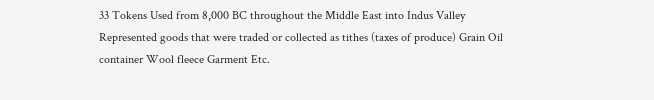33 Tokens Used from 8,000 BC throughout the Middle East into Indus Valley Represented goods that were traded or collected as tithes (taxes of produce) Grain Oil container Wool fleece Garment Etc.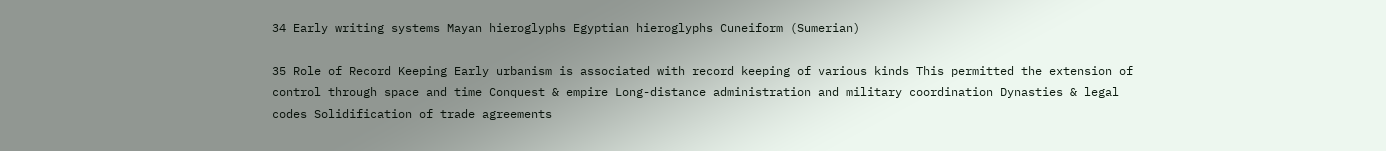34 Early writing systems Mayan hieroglyphs Egyptian hieroglyphs Cuneiform (Sumerian)

35 Role of Record Keeping Early urbanism is associated with record keeping of various kinds This permitted the extension of control through space and time Conquest & empire Long-distance administration and military coordination Dynasties & legal codes Solidification of trade agreements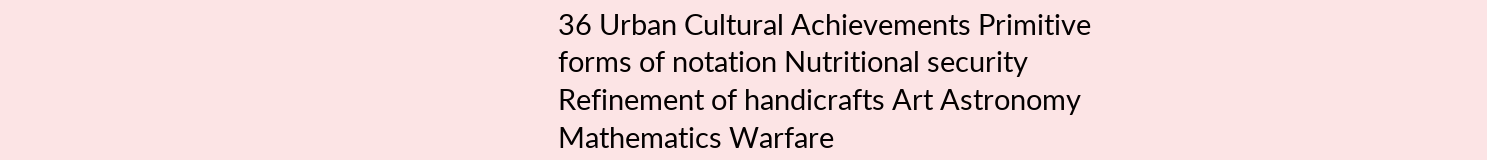36 Urban Cultural Achievements Primitive forms of notation Nutritional security Refinement of handicrafts Art Astronomy Mathematics Warfare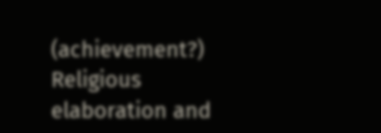(achievement?) Religious elaboration and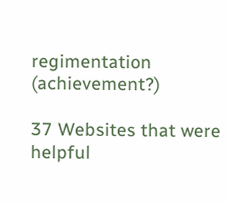regimentation (achievement?)

37 Websites that were helpful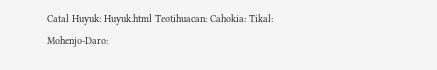Catal Huyuk: Huyuk.html Teotihuacan: Cahokia: Tikal: Mohenjo-Daro: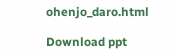ohenjo_daro.html

Download ppt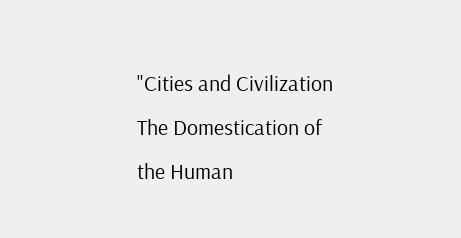"Cities and Civilization The Domestication of the Human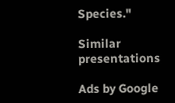Species."

Similar presentations

Ads by Google